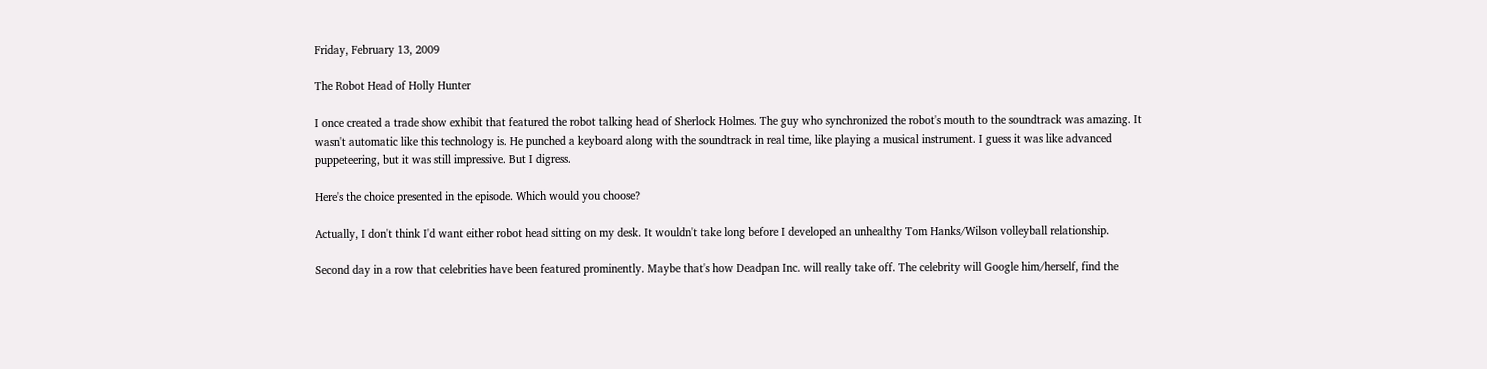Friday, February 13, 2009

The Robot Head of Holly Hunter

I once created a trade show exhibit that featured the robot talking head of Sherlock Holmes. The guy who synchronized the robot's mouth to the soundtrack was amazing. It wasn't automatic like this technology is. He punched a keyboard along with the soundtrack in real time, like playing a musical instrument. I guess it was like advanced puppeteering, but it was still impressive. But I digress.

Here's the choice presented in the episode. Which would you choose?

Actually, I don't think I'd want either robot head sitting on my desk. It wouldn't take long before I developed an unhealthy Tom Hanks/Wilson volleyball relationship.

Second day in a row that celebrities have been featured prominently. Maybe that's how Deadpan Inc. will really take off. The celebrity will Google him/herself, find the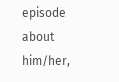episode about him/her,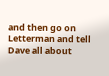and then go on Letterman and tell Dave all about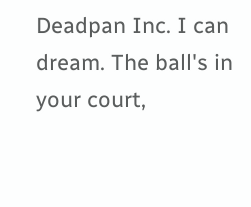Deadpan Inc. I can dream. The ball's in your court,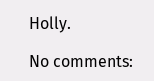Holly.

No comments: